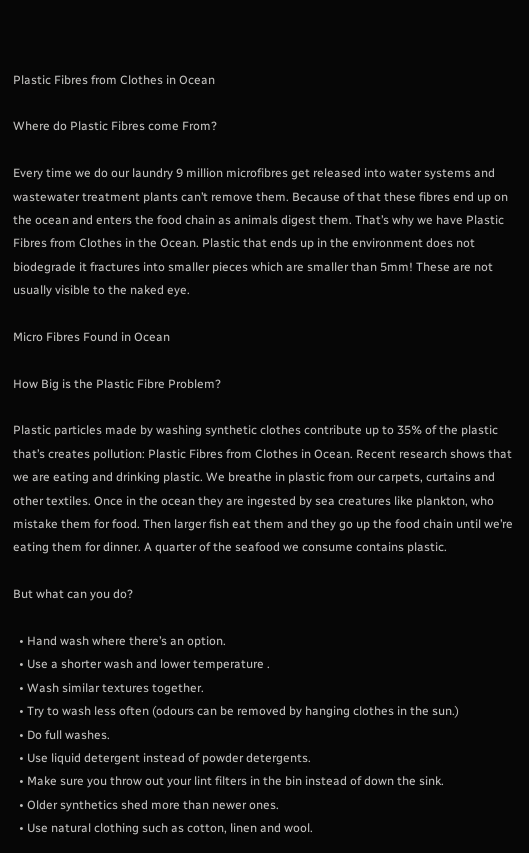Plastic Fibres from Clothes in Ocean

Where do Plastic Fibres come From?

Every time we do our laundry 9 million microfibres get released into water systems and wastewater treatment plants can’t remove them. Because of that these fibres end up on the ocean and enters the food chain as animals digest them. That’s why we have Plastic Fibres from Clothes in the Ocean. Plastic that ends up in the environment does not biodegrade it fractures into smaller pieces which are smaller than 5mm! These are not usually visible to the naked eye.

Micro Fibres Found in Ocean

How Big is the Plastic Fibre Problem?

Plastic particles made by washing synthetic clothes contribute up to 35% of the plastic that’s creates pollution: Plastic Fibres from Clothes in Ocean. Recent research shows that we are eating and drinking plastic. We breathe in plastic from our carpets, curtains and other textiles. Once in the ocean they are ingested by sea creatures like plankton, who mistake them for food. Then larger fish eat them and they go up the food chain until we’re eating them for dinner. A quarter of the seafood we consume contains plastic.

But what can you do?

  • Hand wash where there’s an option.
  • Use a shorter wash and lower temperature .
  • Wash similar textures together.
  • Try to wash less often (odours can be removed by hanging clothes in the sun.)
  • Do full washes.
  • Use liquid detergent instead of powder detergents.
  • Make sure you throw out your lint filters in the bin instead of down the sink.
  • Older synthetics shed more than newer ones.
  • Use natural clothing such as cotton, linen and wool.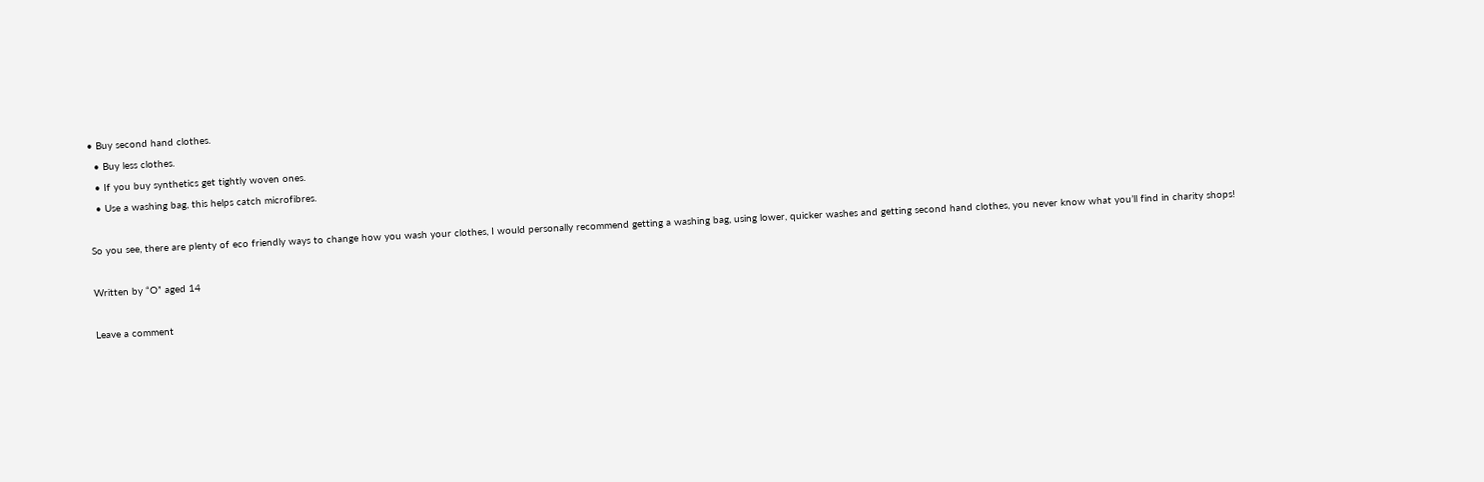• Buy second hand clothes.
  • Buy less clothes.
  • If you buy synthetics get tightly woven ones.
  • Use a washing bag, this helps catch microfibres.

So you see, there are plenty of eco friendly ways to change how you wash your clothes, I would personally recommend getting a washing bag, using lower, quicker washes and getting second hand clothes, you never know what you’ll find in charity shops!

Written by “O” aged 14

Leave a comment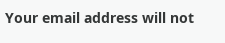Your email address will not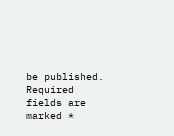be published. Required fields are marked *